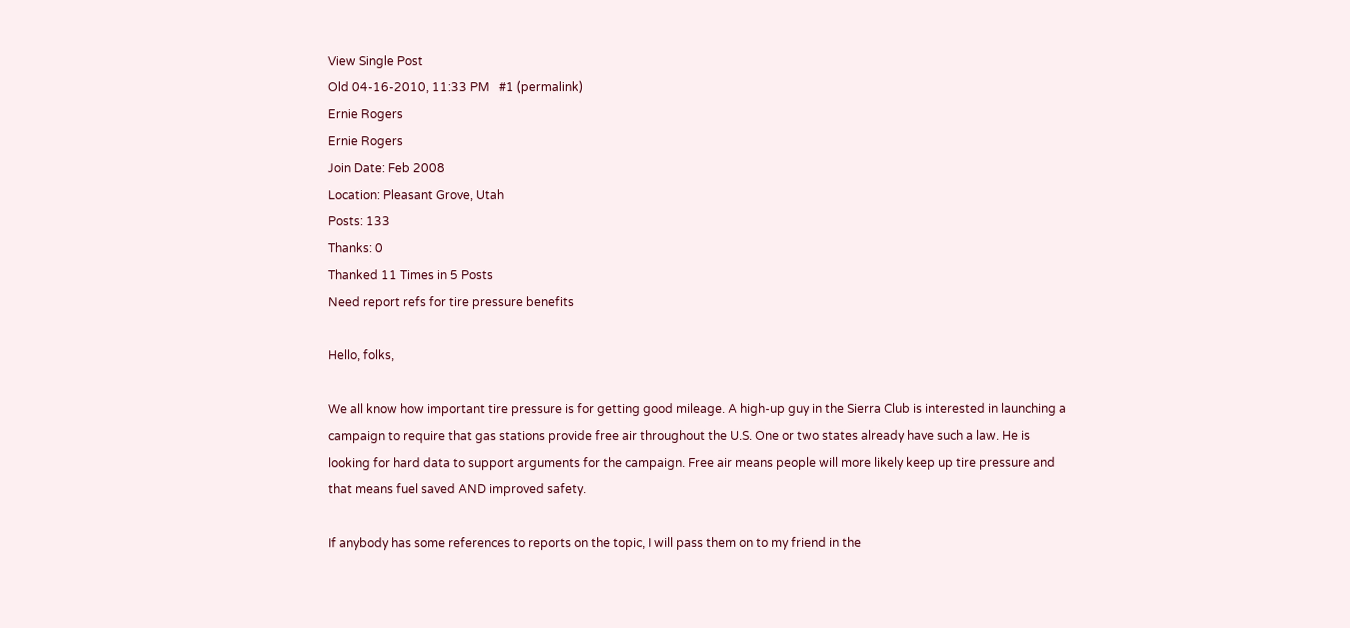View Single Post
Old 04-16-2010, 11:33 PM   #1 (permalink)
Ernie Rogers
Ernie Rogers
Join Date: Feb 2008
Location: Pleasant Grove, Utah
Posts: 133
Thanks: 0
Thanked 11 Times in 5 Posts
Need report refs for tire pressure benefits

Hello, folks,

We all know how important tire pressure is for getting good mileage. A high-up guy in the Sierra Club is interested in launching a campaign to require that gas stations provide free air throughout the U.S. One or two states already have such a law. He is looking for hard data to support arguments for the campaign. Free air means people will more likely keep up tire pressure and that means fuel saved AND improved safety.

If anybody has some references to reports on the topic, I will pass them on to my friend in the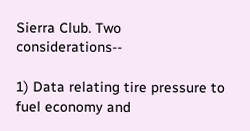Sierra Club. Two considerations--

1) Data relating tire pressure to fuel economy and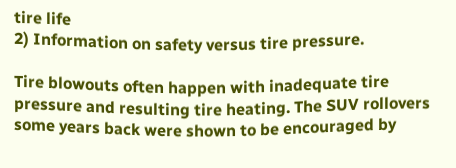tire life
2) Information on safety versus tire pressure.

Tire blowouts often happen with inadequate tire pressure and resulting tire heating. The SUV rollovers some years back were shown to be encouraged by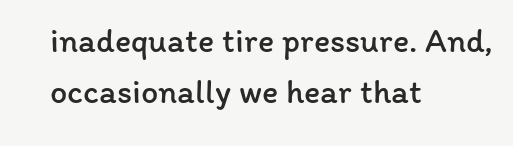inadequate tire pressure. And, occasionally we hear that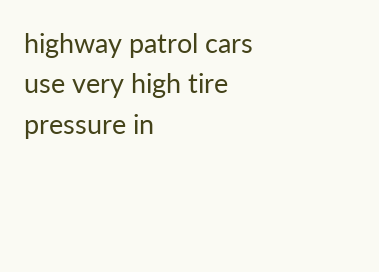highway patrol cars use very high tire pressure in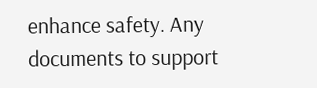enhance safety. Any documents to support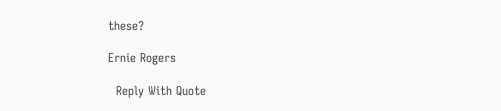these?

Ernie Rogers

  Reply With Quote